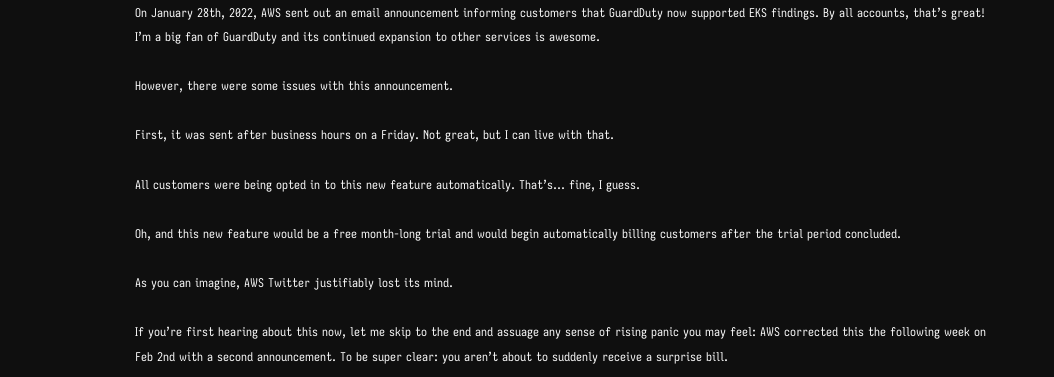On January 28th, 2022, AWS sent out an email announcement informing customers that GuardDuty now supported EKS findings. By all accounts, that’s great! I’m a big fan of GuardDuty and its continued expansion to other services is awesome.

However, there were some issues with this announcement.

First, it was sent after business hours on a Friday. Not great, but I can live with that.

All customers were being opted in to this new feature automatically. That’s… fine, I guess.

Oh, and this new feature would be a free month-long trial and would begin automatically billing customers after the trial period concluded.

As you can imagine, AWS Twitter justifiably lost its mind.

If you’re first hearing about this now, let me skip to the end and assuage any sense of rising panic you may feel: AWS corrected this the following week on Feb 2nd with a second announcement. To be super clear: you aren’t about to suddenly receive a surprise bill.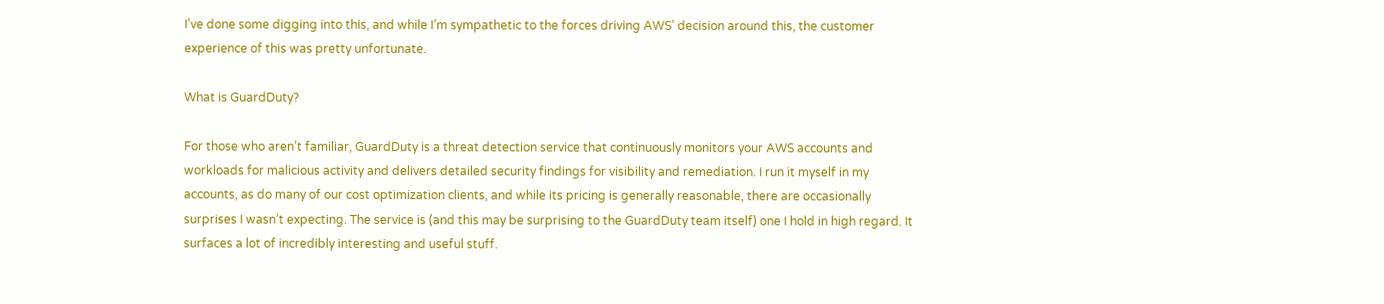I’ve done some digging into this, and while I’m sympathetic to the forces driving AWS’ decision around this, the customer experience of this was pretty unfortunate.

What is GuardDuty?

For those who aren’t familiar, GuardDuty is a threat detection service that continuously monitors your AWS accounts and workloads for malicious activity and delivers detailed security findings for visibility and remediation. I run it myself in my accounts, as do many of our cost optimization clients, and while its pricing is generally reasonable, there are occasionally surprises I wasn’t expecting. The service is (and this may be surprising to the GuardDuty team itself) one I hold in high regard. It surfaces a lot of incredibly interesting and useful stuff.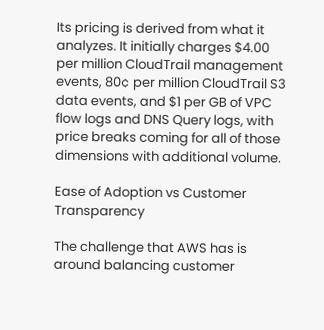Its pricing is derived from what it analyzes. It initially charges $4.00 per million CloudTrail management events, 80¢ per million CloudTrail S3 data events, and $1 per GB of VPC flow logs and DNS Query logs, with price breaks coming for all of those dimensions with additional volume.

Ease of Adoption vs Customer Transparency

The challenge that AWS has is around balancing customer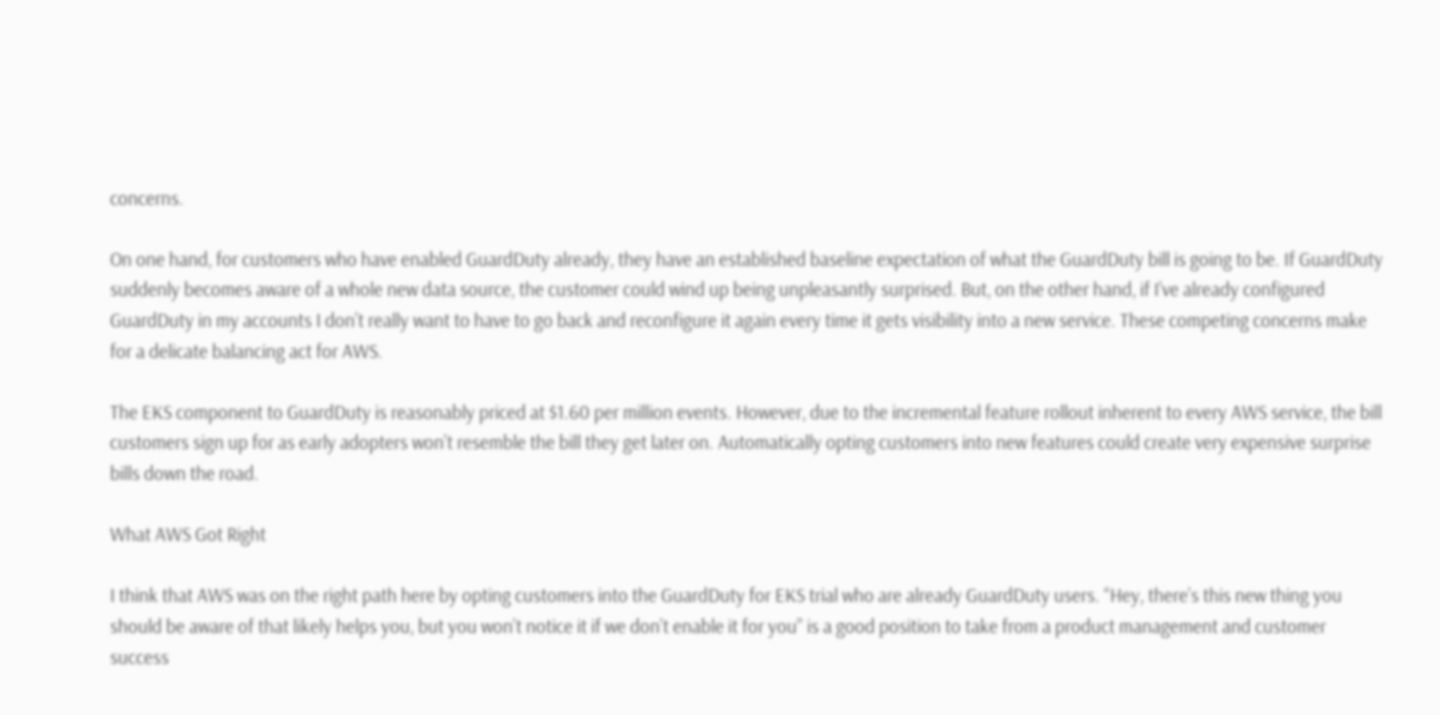concerns.

On one hand, for customers who have enabled GuardDuty already, they have an established baseline expectation of what the GuardDuty bill is going to be. If GuardDuty suddenly becomes aware of a whole new data source, the customer could wind up being unpleasantly surprised. But, on the other hand, if I’ve already configured GuardDuty in my accounts I don’t really want to have to go back and reconfigure it again every time it gets visibility into a new service. These competing concerns make for a delicate balancing act for AWS.

The EKS component to GuardDuty is reasonably priced at $1.60 per million events. However, due to the incremental feature rollout inherent to every AWS service, the bill customers sign up for as early adopters won’t resemble the bill they get later on. Automatically opting customers into new features could create very expensive surprise bills down the road.

What AWS Got Right

I think that AWS was on the right path here by opting customers into the GuardDuty for EKS trial who are already GuardDuty users. “Hey, there’s this new thing you should be aware of that likely helps you, but you won’t notice it if we don’t enable it for you” is a good position to take from a product management and customer success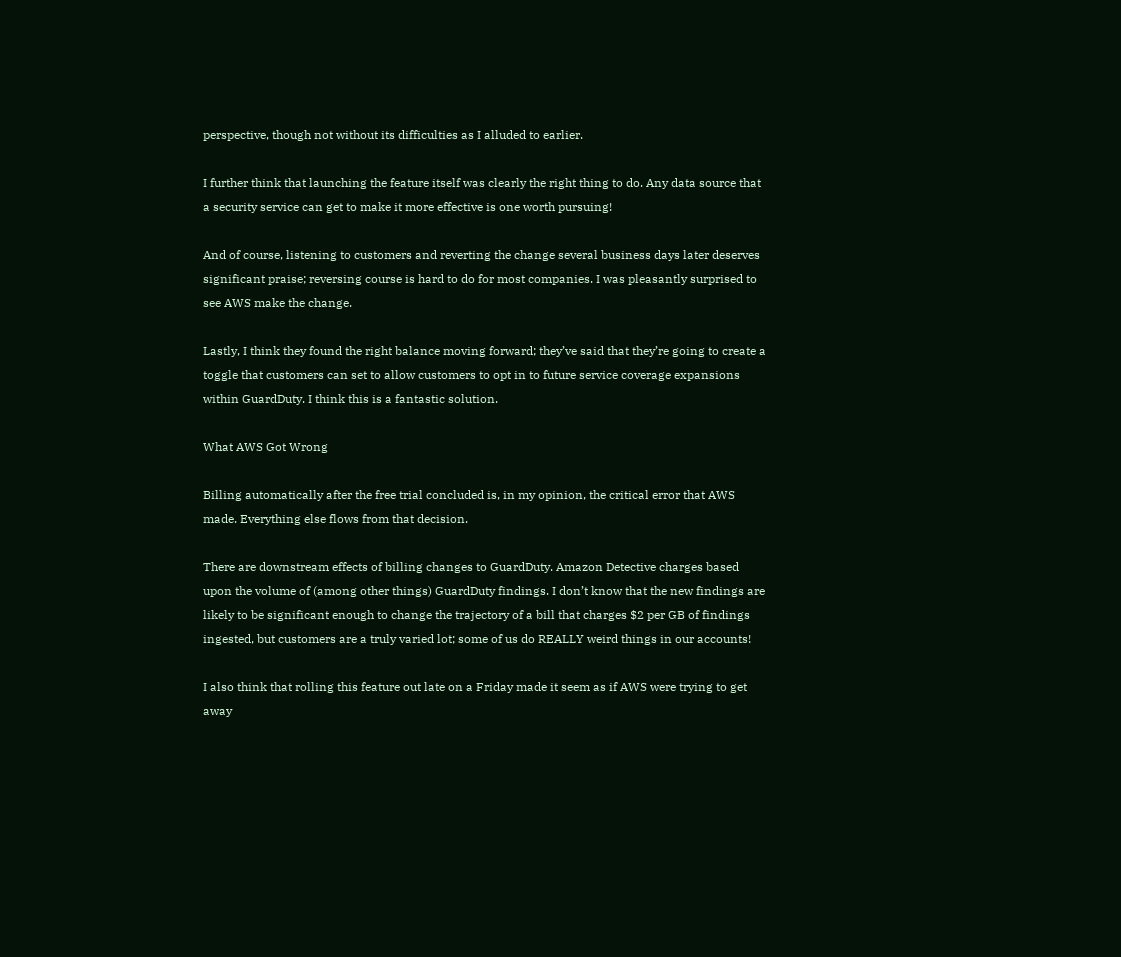perspective, though not without its difficulties as I alluded to earlier.

I further think that launching the feature itself was clearly the right thing to do. Any data source that a security service can get to make it more effective is one worth pursuing!

And of course, listening to customers and reverting the change several business days later deserves significant praise; reversing course is hard to do for most companies. I was pleasantly surprised to see AWS make the change.

Lastly, I think they found the right balance moving forward; they’ve said that they’re going to create a toggle that customers can set to allow customers to opt in to future service coverage expansions within GuardDuty. I think this is a fantastic solution.

What AWS Got Wrong

Billing automatically after the free trial concluded is, in my opinion, the critical error that AWS made. Everything else flows from that decision.

There are downstream effects of billing changes to GuardDuty. Amazon Detective charges based upon the volume of (among other things) GuardDuty findings. I don’t know that the new findings are likely to be significant enough to change the trajectory of a bill that charges $2 per GB of findings ingested, but customers are a truly varied lot; some of us do REALLY weird things in our accounts!

I also think that rolling this feature out late on a Friday made it seem as if AWS were trying to get away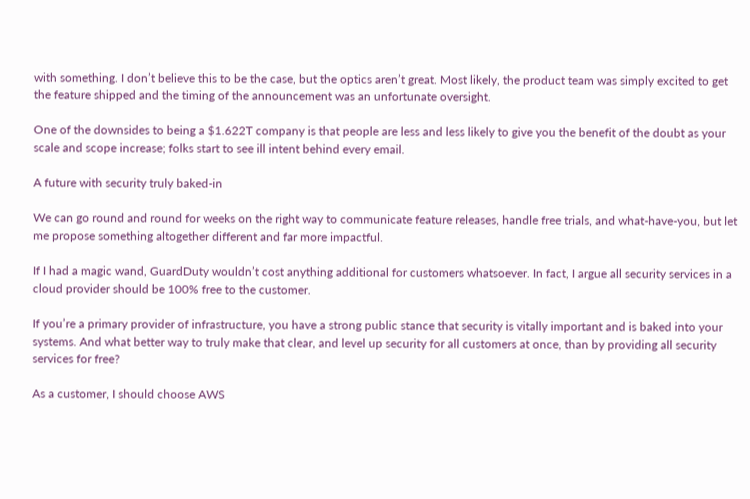with something. I don’t believe this to be the case, but the optics aren’t great. Most likely, the product team was simply excited to get the feature shipped and the timing of the announcement was an unfortunate oversight.

One of the downsides to being a $1.622T company is that people are less and less likely to give you the benefit of the doubt as your scale and scope increase; folks start to see ill intent behind every email.

A future with security truly baked-in

We can go round and round for weeks on the right way to communicate feature releases, handle free trials, and what-have-you, but let me propose something altogether different and far more impactful.

If I had a magic wand, GuardDuty wouldn’t cost anything additional for customers whatsoever. In fact, I argue all security services in a cloud provider should be 100% free to the customer.

If you’re a primary provider of infrastructure, you have a strong public stance that security is vitally important and is baked into your systems. And what better way to truly make that clear, and level up security for all customers at once, than by providing all security services for free?

As a customer, I should choose AWS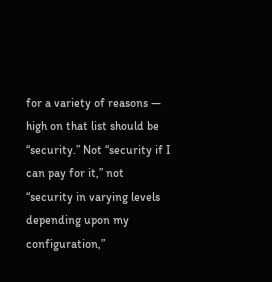for a variety of reasons — high on that list should be “security.” Not “security if I can pay for it,” not “security in varying levels depending upon my configuration,”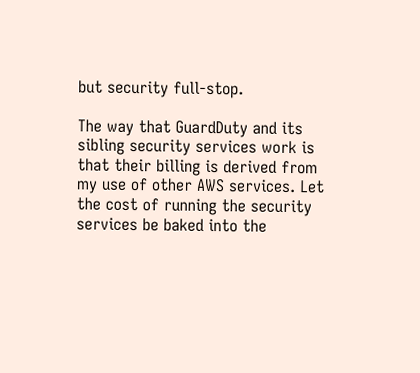but security full-stop.

The way that GuardDuty and its sibling security services work is that their billing is derived from my use of other AWS services. Let the cost of running the security services be baked into the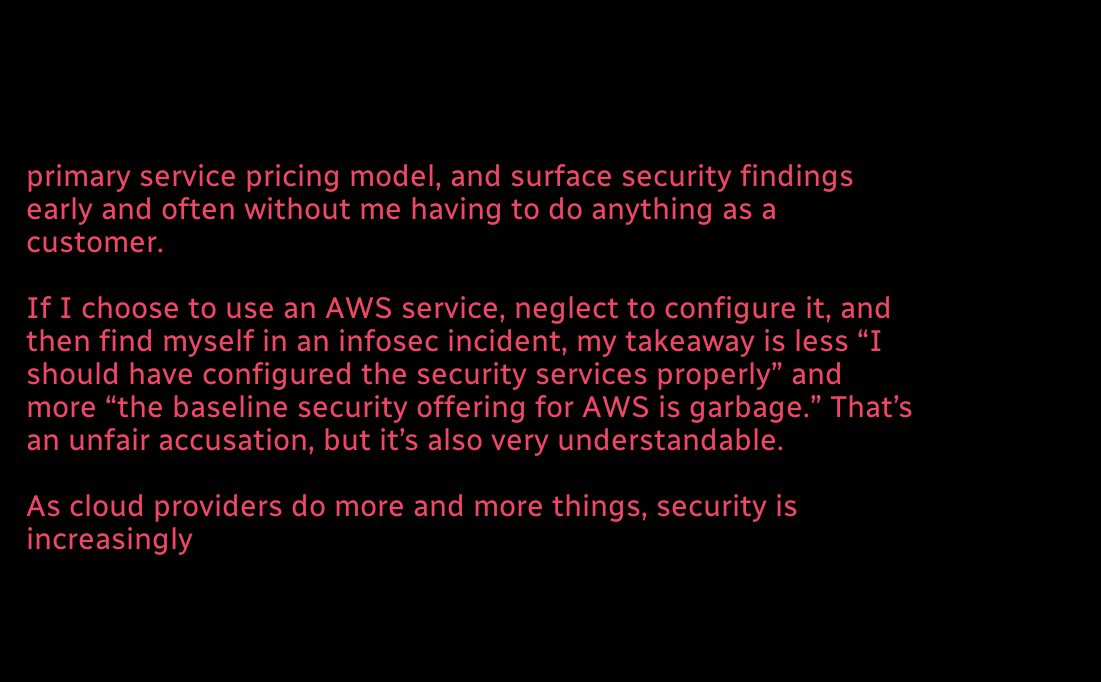primary service pricing model, and surface security findings early and often without me having to do anything as a customer.

If I choose to use an AWS service, neglect to configure it, and then find myself in an infosec incident, my takeaway is less “I should have configured the security services properly” and more “the baseline security offering for AWS is garbage.” That’s an unfair accusation, but it’s also very understandable.

As cloud providers do more and more things, security is increasingly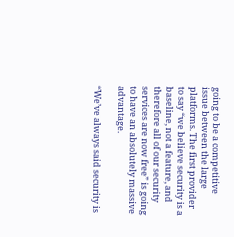going to be a competitive issue between the large platforms. The first provider to say “we believe security is a baseline, not a feature, and therefore all of our security services are now free” is going to have an absolutely massive advantage.

“We’ve always said security is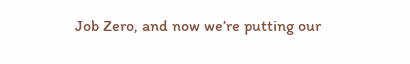Job Zero, and now we’re putting our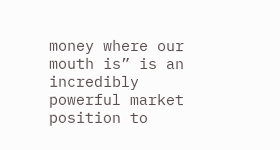money where our mouth is” is an incredibly powerful market position to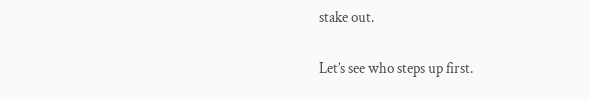stake out.

Let’s see who steps up first.